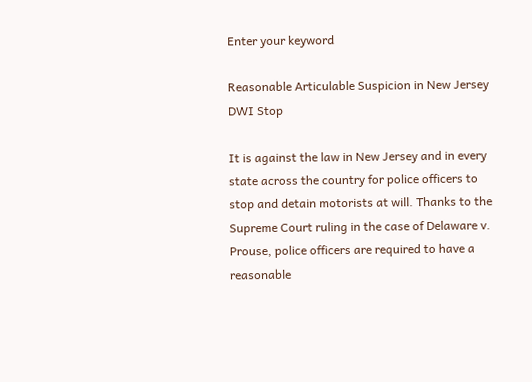Enter your keyword

Reasonable Articulable Suspicion in New Jersey DWI Stop

It is against the law in New Jersey and in every state across the country for police officers to stop and detain motorists at will. Thanks to the Supreme Court ruling in the case of Delaware v. Prouse, police officers are required to have a reasonable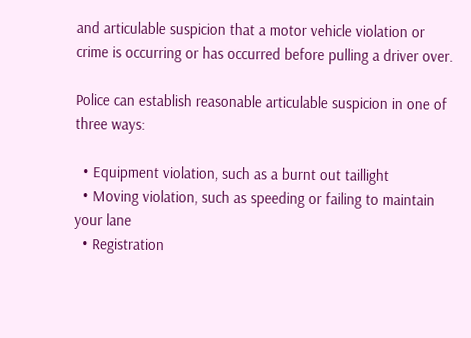and articulable suspicion that a motor vehicle violation or crime is occurring or has occurred before pulling a driver over.

Police can establish reasonable articulable suspicion in one of three ways:

  • Equipment violation, such as a burnt out taillight
  • Moving violation, such as speeding or failing to maintain your lane
  • Registration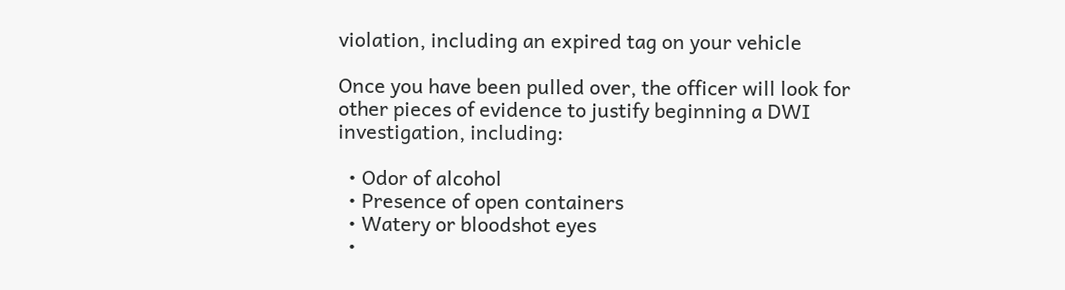violation, including an expired tag on your vehicle

Once you have been pulled over, the officer will look for other pieces of evidence to justify beginning a DWI investigation, including:

  • Odor of alcohol
  • Presence of open containers
  • Watery or bloodshot eyes
  •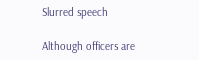Slurred speech

Although officers are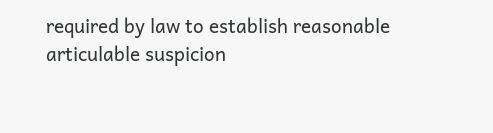required by law to establish reasonable articulable suspicion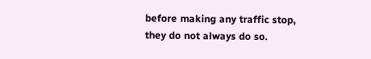before making any traffic stop, they do not always do so.